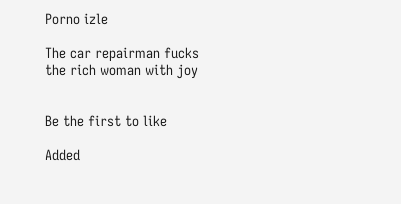Porno izle

The car repairman fucks the rich woman with joy


Be the first to like

Added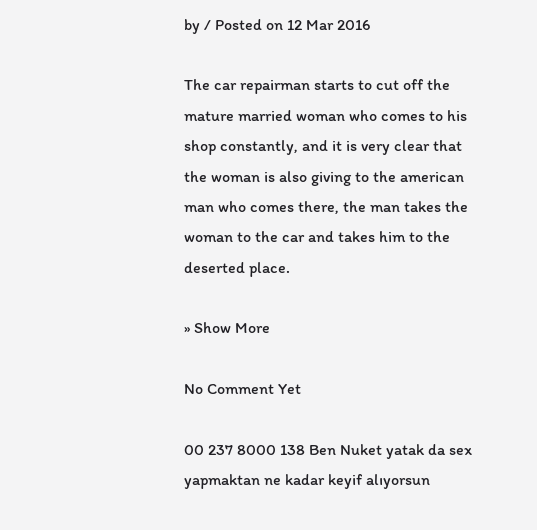by / Posted on 12 Mar 2016

The car repairman starts to cut off the mature married woman who comes to his shop constantly, and it is very clear that the woman is also giving to the american man who comes there, the man takes the woman to the car and takes him to the deserted place.

» Show More

No Comment Yet

00 237 8000 138 Ben Nuket yatak da sex yapmaktan ne kadar keyif alıyorsun